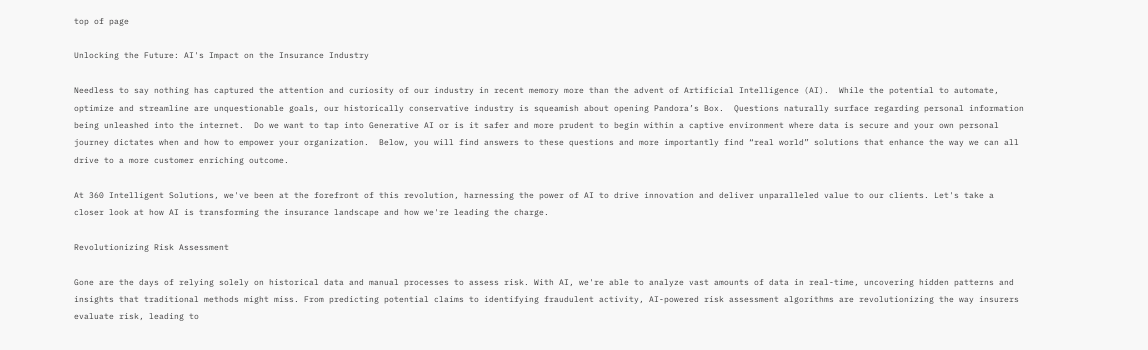top of page

Unlocking the Future: AI's Impact on the Insurance Industry

Needless to say nothing has captured the attention and curiosity of our industry in recent memory more than the advent of Artificial Intelligence (AI).  While the potential to automate, optimize and streamline are unquestionable goals, our historically conservative industry is squeamish about opening Pandora’s Box.  Questions naturally surface regarding personal information being unleashed into the internet.  Do we want to tap into Generative AI or is it safer and more prudent to begin within a captive environment where data is secure and your own personal journey dictates when and how to empower your organization.  Below, you will find answers to these questions and more importantly find “real world” solutions that enhance the way we can all drive to a more customer enriching outcome.

At 360 Intelligent Solutions, we've been at the forefront of this revolution, harnessing the power of AI to drive innovation and deliver unparalleled value to our clients. Let's take a closer look at how AI is transforming the insurance landscape and how we're leading the charge.

Revolutionizing Risk Assessment

Gone are the days of relying solely on historical data and manual processes to assess risk. With AI, we're able to analyze vast amounts of data in real-time, uncovering hidden patterns and insights that traditional methods might miss. From predicting potential claims to identifying fraudulent activity, AI-powered risk assessment algorithms are revolutionizing the way insurers evaluate risk, leading to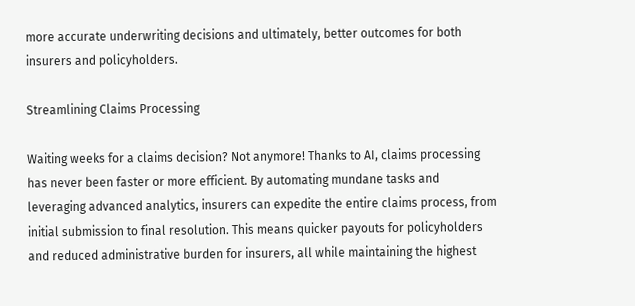more accurate underwriting decisions and ultimately, better outcomes for both insurers and policyholders.

Streamlining Claims Processing

Waiting weeks for a claims decision? Not anymore! Thanks to AI, claims processing has never been faster or more efficient. By automating mundane tasks and leveraging advanced analytics, insurers can expedite the entire claims process, from initial submission to final resolution. This means quicker payouts for policyholders and reduced administrative burden for insurers, all while maintaining the highest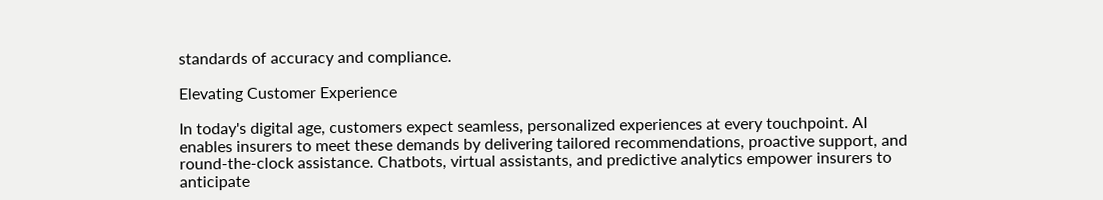standards of accuracy and compliance.

Elevating Customer Experience

In today's digital age, customers expect seamless, personalized experiences at every touchpoint. AI enables insurers to meet these demands by delivering tailored recommendations, proactive support, and round-the-clock assistance. Chatbots, virtual assistants, and predictive analytics empower insurers to anticipate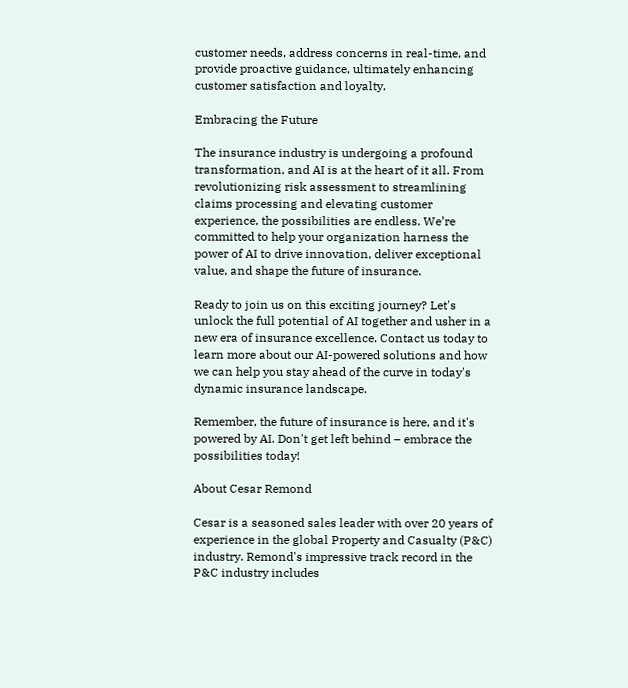customer needs, address concerns in real-time, and provide proactive guidance, ultimately enhancing customer satisfaction and loyalty.

Embracing the Future

The insurance industry is undergoing a profound transformation, and AI is at the heart of it all. From revolutionizing risk assessment to streamlining claims processing and elevating customer experience, the possibilities are endless. We’re committed to help your organization harness the power of AI to drive innovation, deliver exceptional value, and shape the future of insurance.

Ready to join us on this exciting journey? Let's unlock the full potential of AI together and usher in a new era of insurance excellence. Contact us today to learn more about our AI-powered solutions and how we can help you stay ahead of the curve in today's dynamic insurance landscape.

Remember, the future of insurance is here, and it's powered by AI. Don't get left behind – embrace the possibilities today!

About Cesar Remond

Cesar is a seasoned sales leader with over 20 years of experience in the global Property and Casualty (P&C) industry. Remond's impressive track record in the P&C industry includes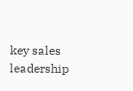key sales leadership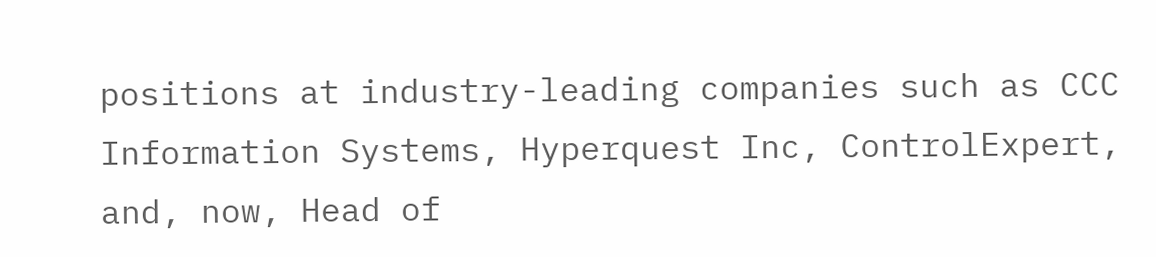positions at industry-leading companies such as CCC Information Systems, Hyperquest Inc, ControlExpert, and, now, Head of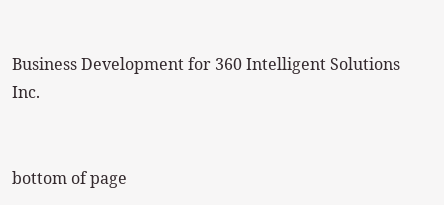Business Development for 360 Intelligent Solutions Inc.


bottom of page